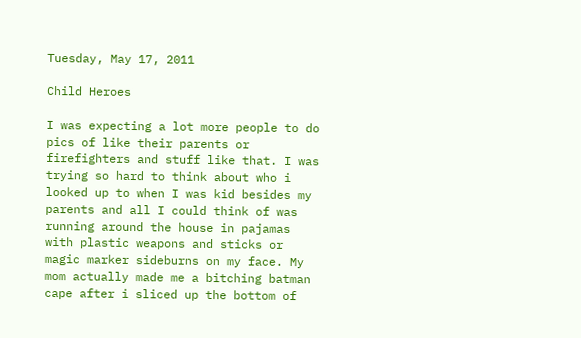Tuesday, May 17, 2011

Child Heroes

I was expecting a lot more people to do pics of like their parents or firefighters and stuff like that. I was trying so hard to think about who i looked up to when I was kid besides my parents and all I could think of was running around the house in pajamas with plastic weapons and sticks or magic marker sideburns on my face. My mom actually made me a bitching batman cape after i sliced up the bottom of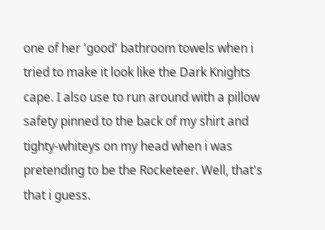one of her 'good' bathroom towels when i tried to make it look like the Dark Knights cape. I also use to run around with a pillow safety pinned to the back of my shirt and tighty-whiteys on my head when i was pretending to be the Rocketeer. Well, that's that i guess.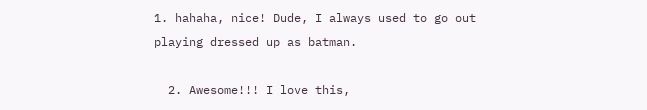1. hahaha, nice! Dude, I always used to go out playing dressed up as batman.

  2. Awesome!!! I love this,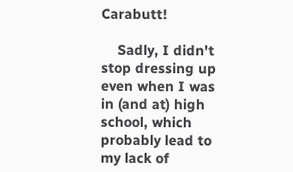Carabutt!

    Sadly, I didn't stop dressing up even when I was in (and at) high school, which probably lead to my lack of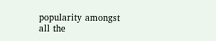popularity amongst all the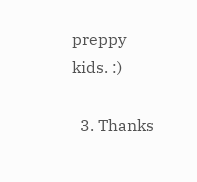preppy kids. :)

  3. Thanks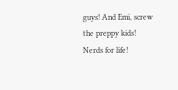guys! And Emi, screw the preppy kids! Nerds for life!